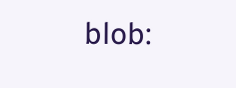blob: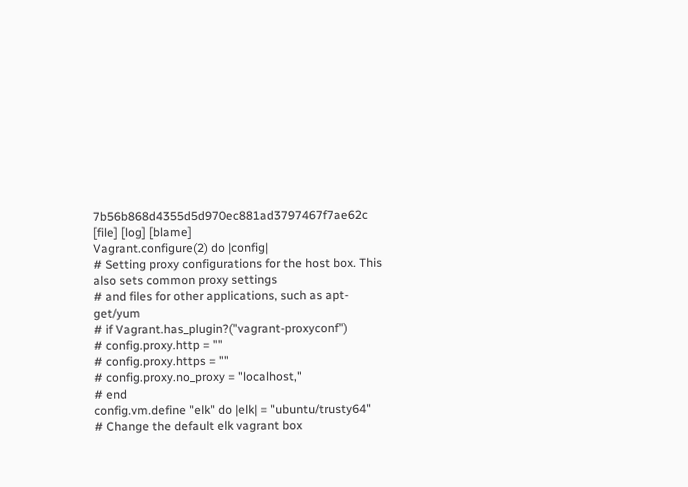7b56b868d4355d5d970ec881ad3797467f7ae62c [file] [log] [blame]
Vagrant.configure(2) do |config|
# Setting proxy configurations for the host box. This also sets common proxy settings
# and files for other applications, such as apt-get/yum
# if Vagrant.has_plugin?("vagrant-proxyconf")
# config.proxy.http = ""
# config.proxy.https = ""
# config.proxy.no_proxy = "localhost,"
# end
config.vm.define "elk" do |elk| = "ubuntu/trusty64"
# Change the default elk vagrant box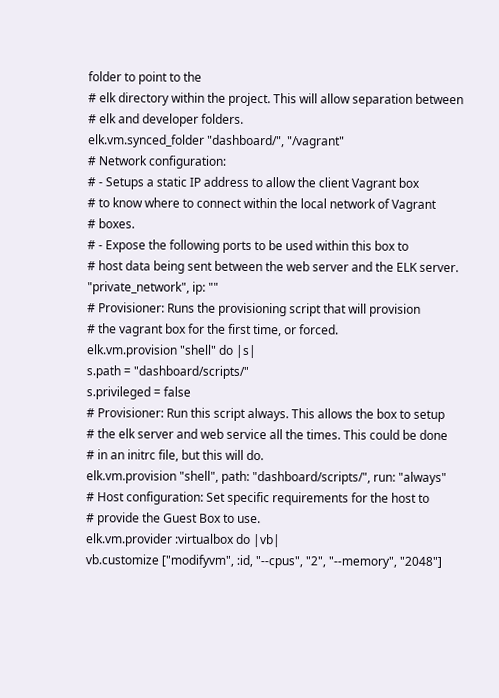folder to point to the
# elk directory within the project. This will allow separation between
# elk and developer folders.
elk.vm.synced_folder "dashboard/", "/vagrant"
# Network configuration:
# - Setups a static IP address to allow the client Vagrant box
# to know where to connect within the local network of Vagrant
# boxes.
# - Expose the following ports to be used within this box to
# host data being sent between the web server and the ELK server. "private_network", ip: ""
# Provisioner: Runs the provisioning script that will provision
# the vagrant box for the first time, or forced.
elk.vm.provision "shell" do |s|
s.path = "dashboard/scripts/"
s.privileged = false
# Provisioner: Run this script always. This allows the box to setup
# the elk server and web service all the times. This could be done
# in an initrc file, but this will do.
elk.vm.provision "shell", path: "dashboard/scripts/", run: "always"
# Host configuration: Set specific requirements for the host to
# provide the Guest Box to use.
elk.vm.provider :virtualbox do |vb|
vb.customize ["modifyvm", :id, "--cpus", "2", "--memory", "2048"]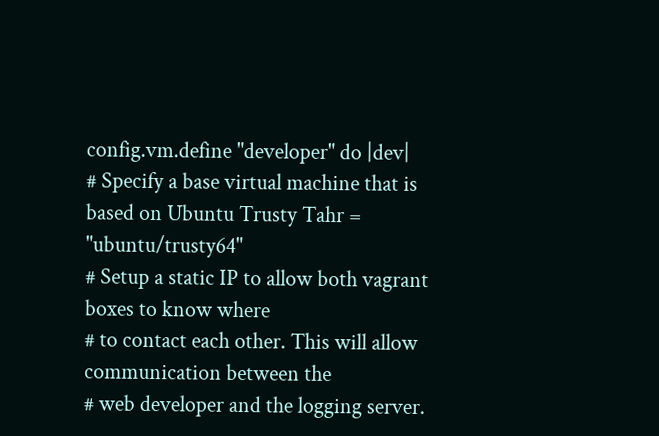config.vm.define "developer" do |dev|
# Specify a base virtual machine that is based on Ubuntu Trusty Tahr = "ubuntu/trusty64"
# Setup a static IP to allow both vagrant boxes to know where
# to contact each other. This will allow communication between the
# web developer and the logging server.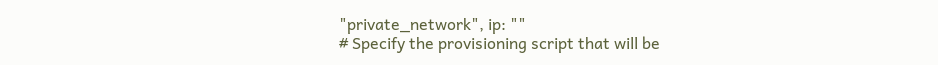"private_network", ip: ""
# Specify the provisioning script that will be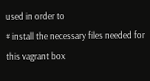used in order to
# install the necessary files needed for this vagrant box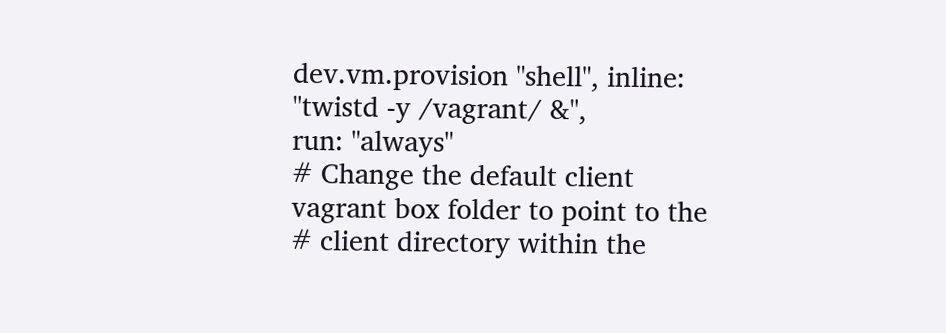dev.vm.provision "shell", inline: "twistd -y /vagrant/ &",
run: "always"
# Change the default client vagrant box folder to point to the
# client directory within the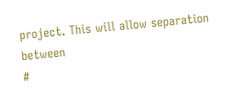project. This will allow separation between
#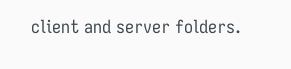client and server folders.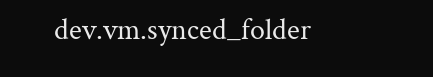dev.vm.synced_folder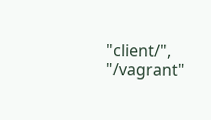"client/", "/vagrant"